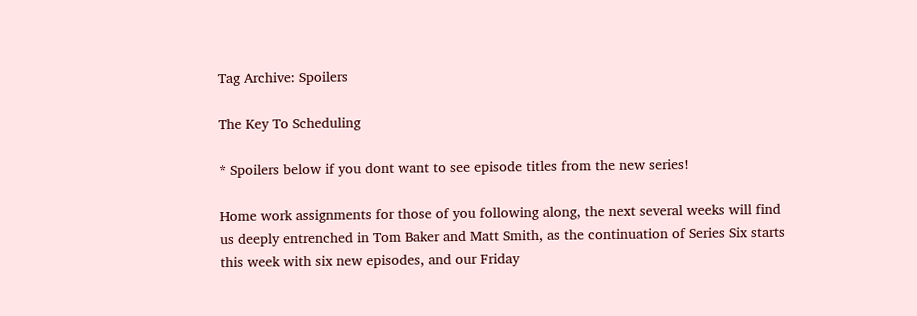Tag Archive: Spoilers

The Key To Scheduling

* Spoilers below if you dont want to see episode titles from the new series!

Home work assignments for those of you following along, the next several weeks will find us deeply entrenched in Tom Baker and Matt Smith, as the continuation of Series Six starts this week with six new episodes, and our Friday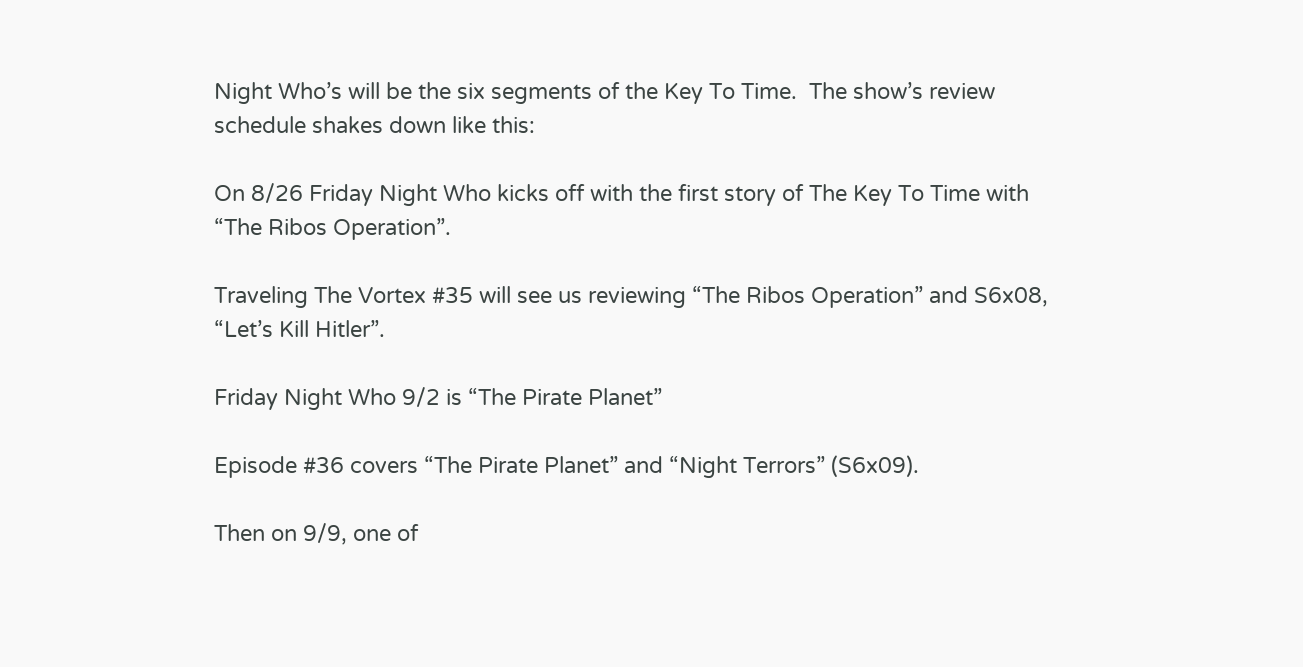Night Who’s will be the six segments of the Key To Time.  The show’s review schedule shakes down like this:

On 8/26 Friday Night Who kicks off with the first story of The Key To Time with “The Ribos Operation”.

Traveling The Vortex #35 will see us reviewing “The Ribos Operation” and S6x08,  “Let’s Kill Hitler”.

Friday Night Who 9/2 is “The Pirate Planet”

Episode #36 covers “The Pirate Planet” and “Night Terrors” (S6x09).

Then on 9/9, one of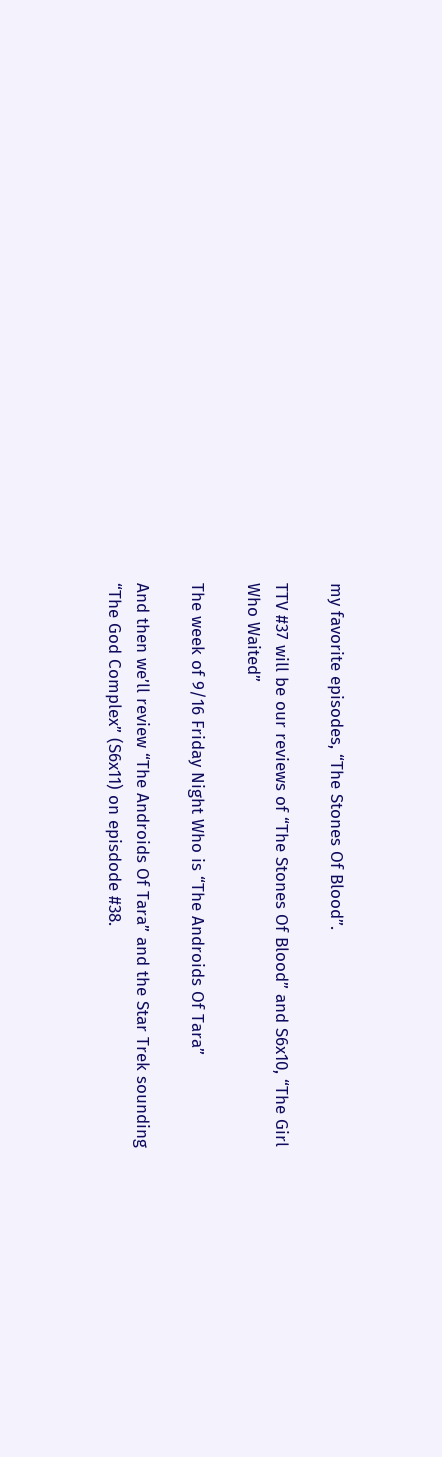my favorite episodes, “The Stones Of Blood”.

TTV #37 will be our reviews of “The Stones Of Blood” and S6x10, “The Girl Who Waited”

The week of 9/16 Friday Night Who is “The Androids Of Tara”

And then we’ll review “The Androids Of Tara” and the Star Trek sounding “The God Complex” (S6x11) on episdode #38.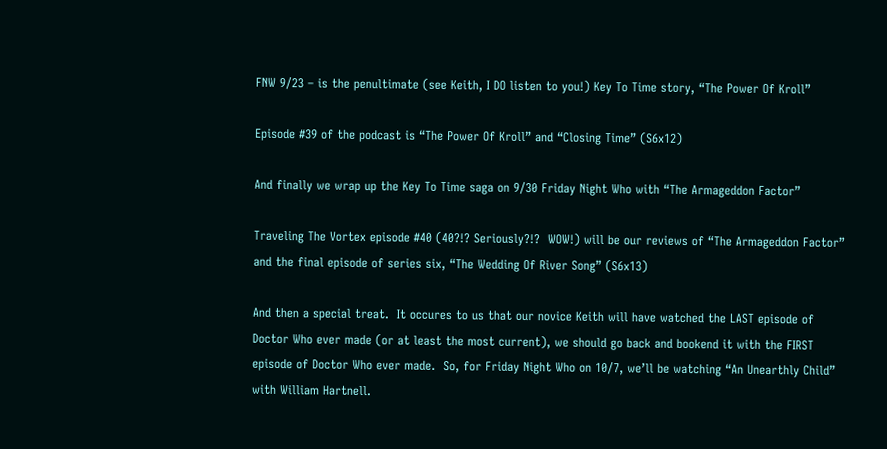FNW 9/23 – is the penultimate (see Keith, I DO listen to you!) Key To Time story, “The Power Of Kroll”

Episode #39 of the podcast is “The Power Of Kroll” and “Closing Time” (S6x12)

And finally we wrap up the Key To Time saga on 9/30 Friday Night Who with “The Armageddon Factor”

Traveling The Vortex episode #40 (40?!? Seriously?!?  WOW!) will be our reviews of “The Armageddon Factor” and the final episode of series six, “The Wedding Of River Song” (S6x13)

And then a special treat.  It occures to us that our novice Keith will have watched the LAST episode of Doctor Who ever made (or at least the most current), we should go back and bookend it with the FIRST episode of Doctor Who ever made.  So, for Friday Night Who on 10/7, we’ll be watching “An Unearthly Child” with William Hartnell.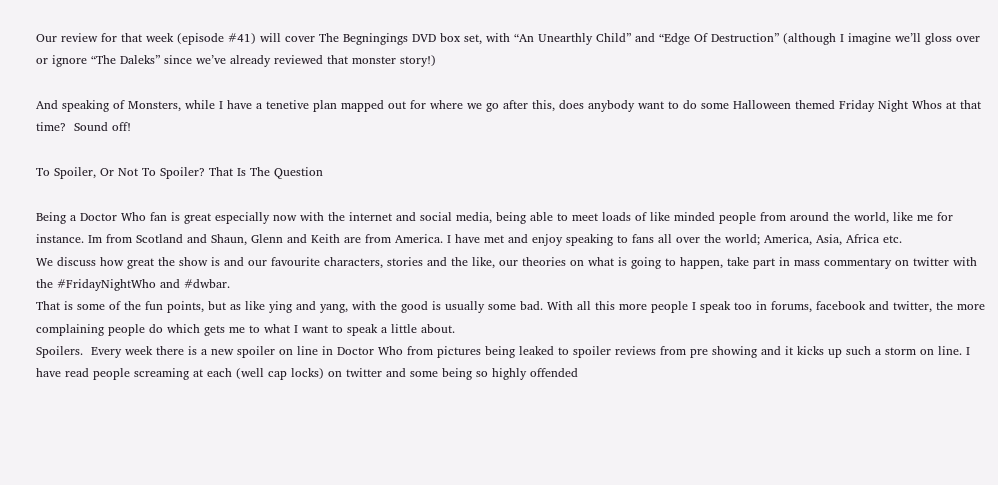Our review for that week (episode #41) will cover The Begningings DVD box set, with “An Unearthly Child” and “Edge Of Destruction” (although I imagine we’ll gloss over or ignore “The Daleks” since we’ve already reviewed that monster story!)

And speaking of Monsters, while I have a tenetive plan mapped out for where we go after this, does anybody want to do some Halloween themed Friday Night Whos at that time?  Sound off!

To Spoiler, Or Not To Spoiler? That Is The Question

Being a Doctor Who fan is great especially now with the internet and social media, being able to meet loads of like minded people from around the world, like me for instance. Im from Scotland and Shaun, Glenn and Keith are from America. I have met and enjoy speaking to fans all over the world; America, Asia, Africa etc.
We discuss how great the show is and our favourite characters, stories and the like, our theories on what is going to happen, take part in mass commentary on twitter with the #FridayNightWho and #dwbar.
That is some of the fun points, but as like ying and yang, with the good is usually some bad. With all this more people I speak too in forums, facebook and twitter, the more complaining people do which gets me to what I want to speak a little about.
Spoilers.  Every week there is a new spoiler on line in Doctor Who from pictures being leaked to spoiler reviews from pre showing and it kicks up such a storm on line. I have read people screaming at each (well cap locks) on twitter and some being so highly offended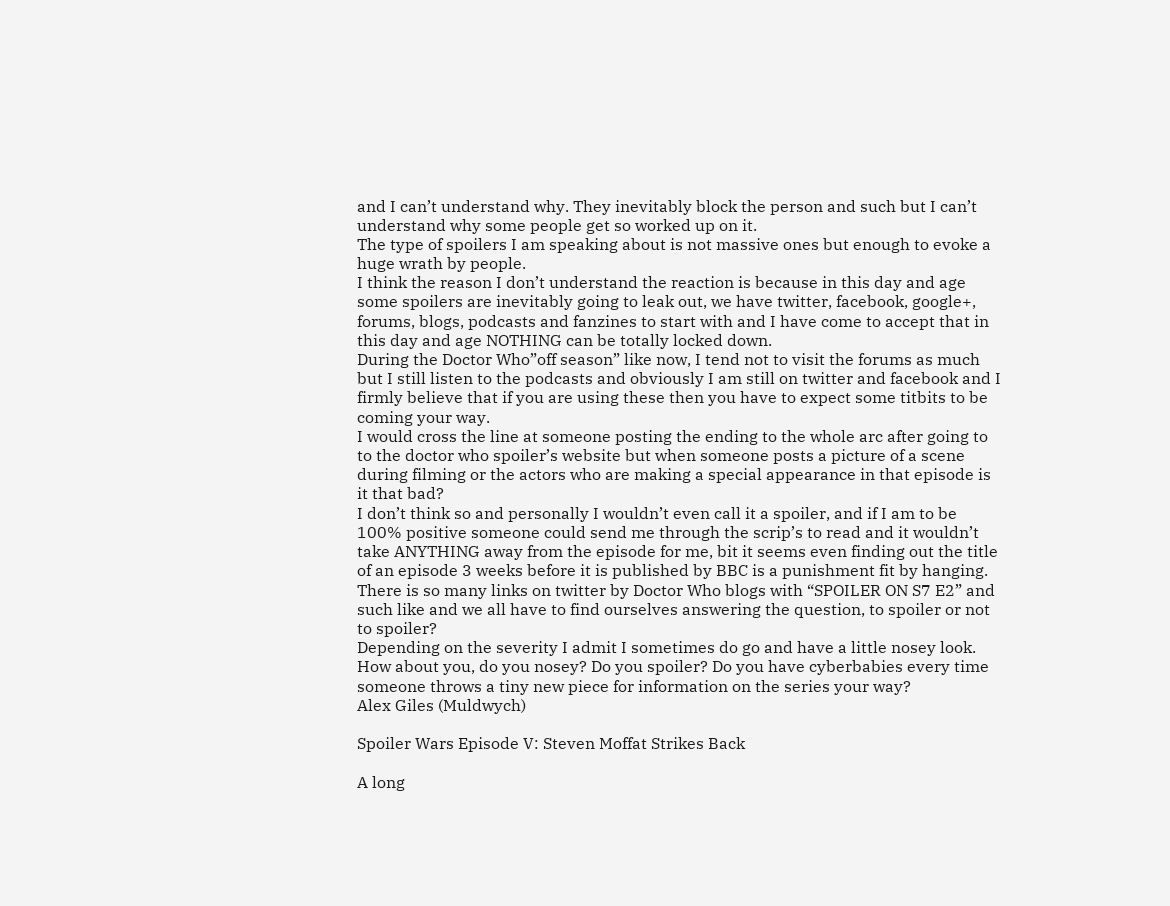and I can’t understand why. They inevitably block the person and such but I can’t understand why some people get so worked up on it.
The type of spoilers I am speaking about is not massive ones but enough to evoke a huge wrath by people.
I think the reason I don’t understand the reaction is because in this day and age some spoilers are inevitably going to leak out, we have twitter, facebook, google+, forums, blogs, podcasts and fanzines to start with and I have come to accept that in this day and age NOTHING can be totally locked down.
During the Doctor Who”off season” like now, I tend not to visit the forums as much but I still listen to the podcasts and obviously I am still on twitter and facebook and I firmly believe that if you are using these then you have to expect some titbits to be coming your way.
I would cross the line at someone posting the ending to the whole arc after going to to the doctor who spoiler’s website but when someone posts a picture of a scene during filming or the actors who are making a special appearance in that episode is it that bad?
I don’t think so and personally I wouldn’t even call it a spoiler, and if I am to be 100% positive someone could send me through the scrip’s to read and it wouldn’t take ANYTHING away from the episode for me, bit it seems even finding out the title of an episode 3 weeks before it is published by BBC is a punishment fit by hanging.
There is so many links on twitter by Doctor Who blogs with “SPOILER ON S7 E2” and such like and we all have to find ourselves answering the question, to spoiler or not to spoiler?
Depending on the severity I admit I sometimes do go and have a little nosey look.  How about you, do you nosey? Do you spoiler? Do you have cyberbabies every time someone throws a tiny new piece for information on the series your way?
Alex Giles (Muldwych)

Spoiler Wars Episode V: Steven Moffat Strikes Back

A long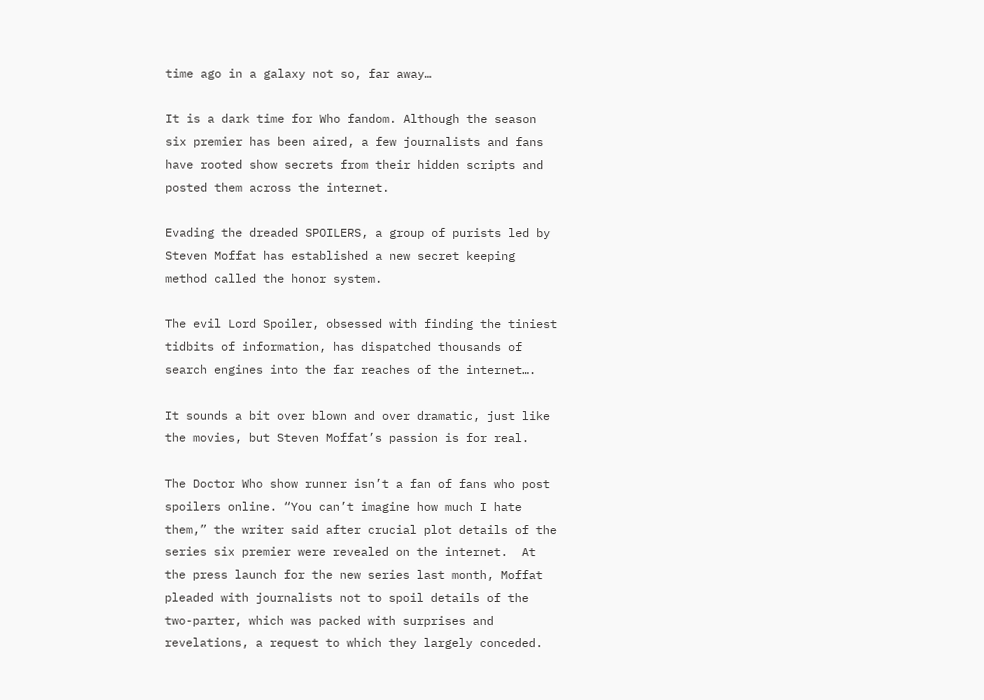time ago in a galaxy not so, far away…

It is a dark time for Who fandom. Although the season six premier has been aired, a few journalists and fans have rooted show secrets from their hidden scripts and posted them across the internet.

Evading the dreaded SPOILERS, a group of purists led by Steven Moffat has established a new secret keeping method called the honor system.

The evil Lord Spoiler, obsessed with finding the tiniest tidbits of information, has dispatched thousands of search engines into the far reaches of the internet….

It sounds a bit over blown and over dramatic, just like the movies, but Steven Moffat’s passion is for real.

The Doctor Who show runner isn’t a fan of fans who post spoilers online. “You can’t imagine how much I hate them,” the writer said after crucial plot details of the series six premier were revealed on the internet.  At the press launch for the new series last month, Moffat pleaded with journalists not to spoil details of the two-parter, which was packed with surprises and revelations, a request to which they largely conceded.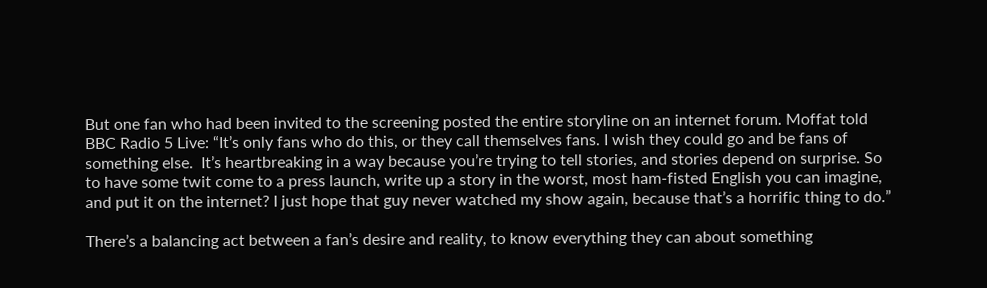But one fan who had been invited to the screening posted the entire storyline on an internet forum. Moffat told BBC Radio 5 Live: “It’s only fans who do this, or they call themselves fans. I wish they could go and be fans of something else.  It’s heartbreaking in a way because you’re trying to tell stories, and stories depend on surprise. So to have some twit come to a press launch, write up a story in the worst, most ham-fisted English you can imagine, and put it on the internet? I just hope that guy never watched my show again, because that’s a horrific thing to do.”

There’s a balancing act between a fan’s desire and reality, to know everything they can about something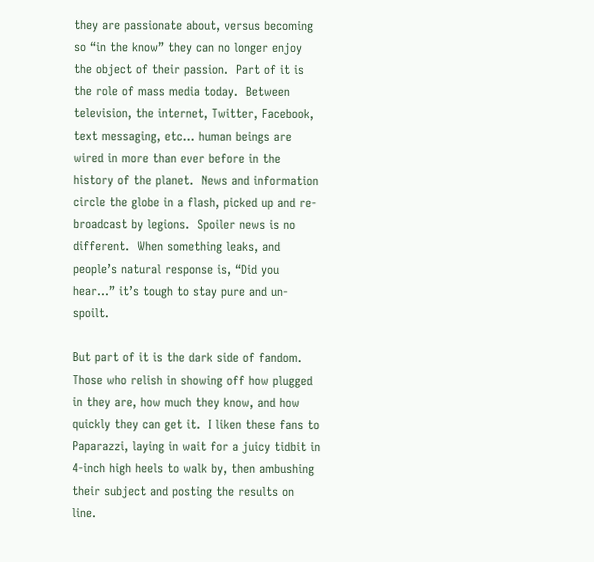they are passionate about, versus becoming so “in the know” they can no longer enjoy the object of their passion.  Part of it is the role of mass media today.  Between television, the internet, Twitter, Facebook, text messaging, etc… human beings are wired in more than ever before in the history of the planet.  News and information circle the globe in a flash, picked up and re-broadcast by legions.  Spoiler news is no different.  When something leaks, and people’s natural response is, “Did you hear…” it’s tough to stay pure and un-spoilt.

But part of it is the dark side of fandom.  Those who relish in showing off how plugged in they are, how much they know, and how quickly they can get it.  I liken these fans to Paparazzi, laying in wait for a juicy tidbit in 4-inch high heels to walk by, then ambushing their subject and posting the results on line.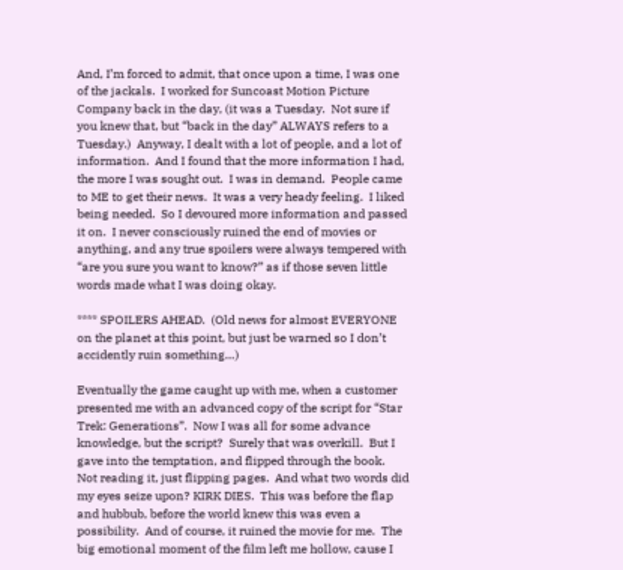And, I’m forced to admit, that once upon a time, I was one of the jackals.  I worked for Suncoast Motion Picture Company back in the day, (it was a Tuesday.  Not sure if you knew that, but “back in the day” ALWAYS refers to a Tuesday.)  Anyway, I dealt with a lot of people, and a lot of information.  And I found that the more information I had, the more I was sought out.  I was in demand.  People came to ME to get their news.  It was a very heady feeling.  I liked being needed.  So I devoured more information and passed it on.  I never consciously ruined the end of movies or anything, and any true spoilers were always tempered with “are you sure you want to know?” as if those seven little words made what I was doing okay.

**** SPOILERS AHEAD.  (Old news for almost EVERYONE on the planet at this point, but just be warned so I don’t accidently ruin something…)

Eventually the game caught up with me, when a customer presented me with an advanced copy of the script for “Star Trek: Generations”.  Now I was all for some advance knowledge, but the script?  Surely that was overkill.  But I gave into the temptation, and flipped through the book.  Not reading it, just flipping pages.  And what two words did my eyes seize upon? KIRK DIES.  This was before the flap and hubbub, before the world knew this was even a possibility.  And of course, it ruined the movie for me.  The big emotional moment of the film left me hollow, cause I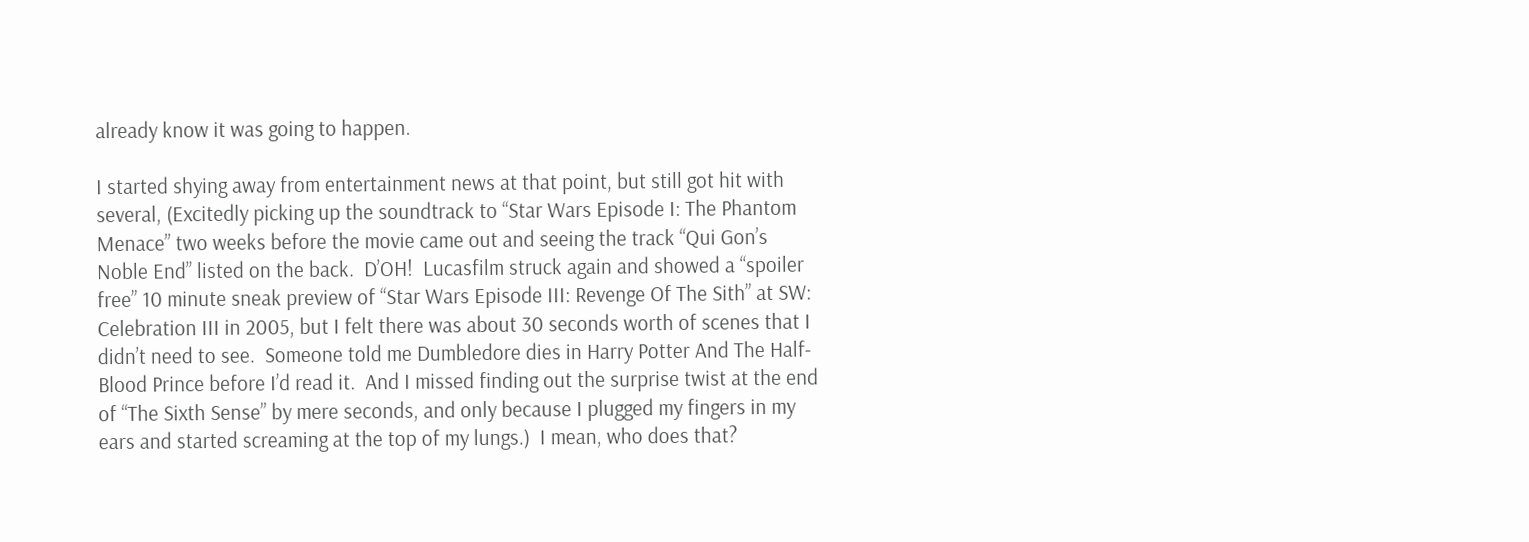already know it was going to happen.

I started shying away from entertainment news at that point, but still got hit with several, (Excitedly picking up the soundtrack to “Star Wars Episode I: The Phantom Menace” two weeks before the movie came out and seeing the track “Qui Gon’s Noble End” listed on the back.  D’OH!  Lucasfilm struck again and showed a “spoiler free” 10 minute sneak preview of “Star Wars Episode III: Revenge Of The Sith” at SW: Celebration III in 2005, but I felt there was about 30 seconds worth of scenes that I didn’t need to see.  Someone told me Dumbledore dies in Harry Potter And The Half-Blood Prince before I’d read it.  And I missed finding out the surprise twist at the end of “The Sixth Sense” by mere seconds, and only because I plugged my fingers in my ears and started screaming at the top of my lungs.)  I mean, who does that?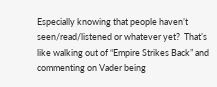Especially knowing that people haven’t seen/read/listened or whatever yet?  That’s like walking out of “Empire Strikes Back” and commenting on Vader being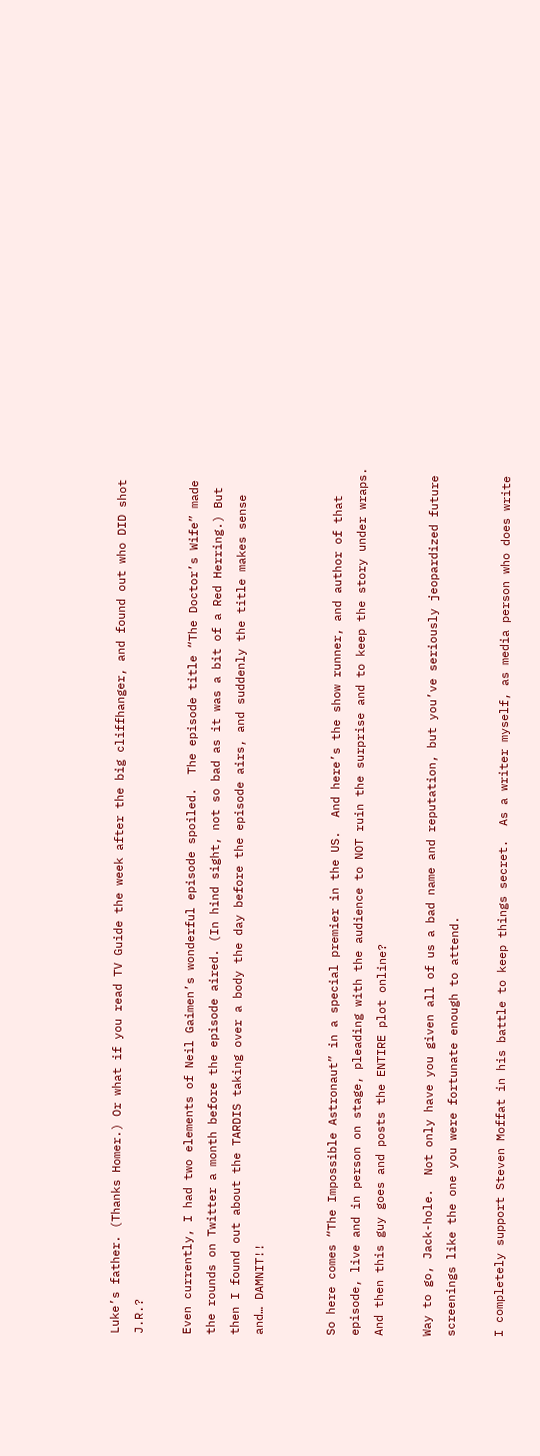Luke’s father. (Thanks Homer.) Or what if you read TV Guide the week after the big cliffhanger, and found out who DID shot J.R.?

Even currently, I had two elements of Neil Gaimen’s wonderful episode spoiled.  The episode title “The Doctor’s Wife” made the rounds on Twitter a month before the episode aired. (In hind sight, not so bad as it was a bit of a Red Herring.) But then I found out about the TARDIS taking over a body the day before the episode airs, and suddenly the title makes sense and… DAMNIT!!


So here comes “The Impossible Astronaut” in a special premier in the US.  And here’s the show runner, and author of that episode, live and in person on stage, pleading with the audience to NOT ruin the surprise and to keep the story under wraps.  And then this guy goes and posts the ENTIRE plot online?

Way to go, Jack-hole.  Not only have you given all of us a bad name and reputation, but you’ve seriously jeopardized future screenings like the one you were fortunate enough to attend.

I completely support Steven Moffat in his battle to keep things secret.  As a writer myself, as media person who does write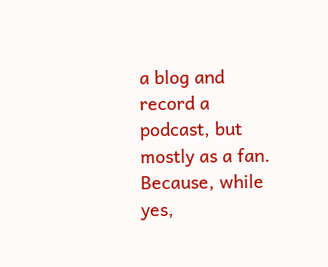a blog and record a podcast, but mostly as a fan.  Because, while yes,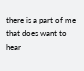there is a part of me that does want to hear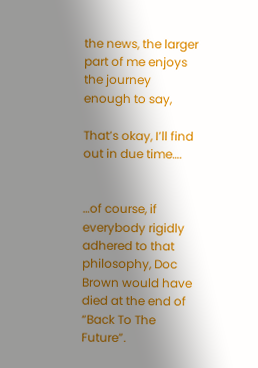the news, the larger part of me enjoys the journey enough to say,

That’s okay, I’ll find out in due time….


…of course, if everybody rigidly adhered to that philosophy, Doc Brown would have died at the end of “Back To The Future”.